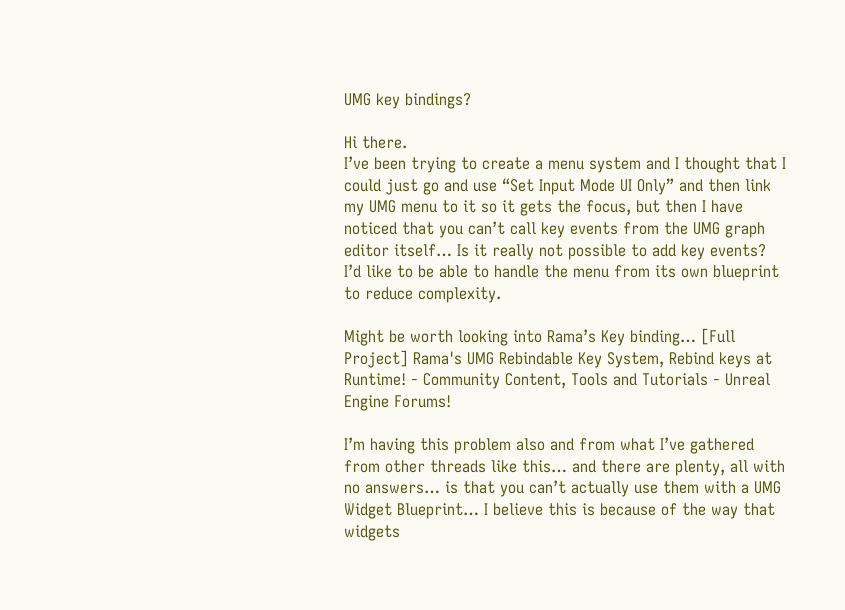UMG key bindings?

Hi there.
I’ve been trying to create a menu system and I thought that I could just go and use “Set Input Mode UI Only” and then link my UMG menu to it so it gets the focus, but then I have noticed that you can’t call key events from the UMG graph editor itself… Is it really not possible to add key events? I’d like to be able to handle the menu from its own blueprint to reduce complexity.

Might be worth looking into Rama’s Key binding… [Full Project] Rama's UMG Rebindable Key System, Rebind keys at Runtime! - Community Content, Tools and Tutorials - Unreal Engine Forums!

I’m having this problem also and from what I’ve gathered from other threads like this… and there are plenty, all with no answers… is that you can’t actually use them with a UMG Widget Blueprint… I believe this is because of the way that widgets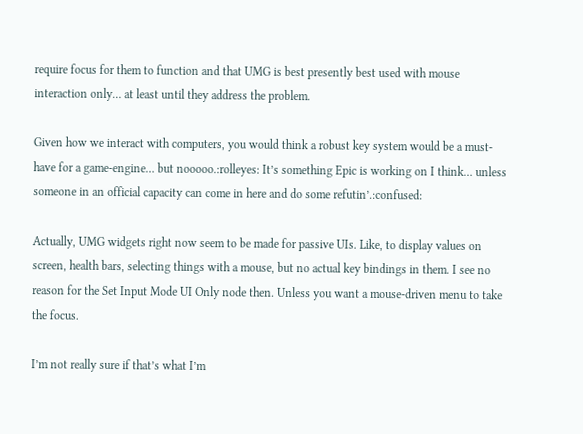require focus for them to function and that UMG is best presently best used with mouse interaction only… at least until they address the problem.

Given how we interact with computers, you would think a robust key system would be a must-have for a game-engine… but nooooo.:rolleyes: It’s something Epic is working on I think… unless someone in an official capacity can come in here and do some refutin’.:confused:

Actually, UMG widgets right now seem to be made for passive UIs. Like, to display values on screen, health bars, selecting things with a mouse, but no actual key bindings in them. I see no reason for the Set Input Mode UI Only node then. Unless you want a mouse-driven menu to take the focus.

I’m not really sure if that’s what I’m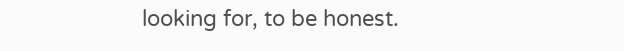looking for, to be honest.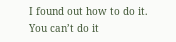I found out how to do it. You can’t do it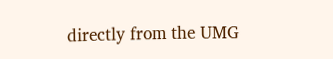directly from the UMG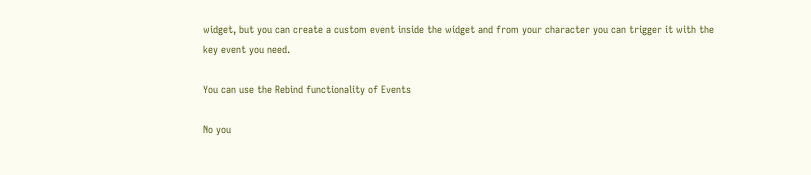widget, but you can create a custom event inside the widget and from your character you can trigger it with the key event you need.

You can use the Rebind functionality of Events

No you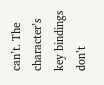can’t. The character’s key bindings don’t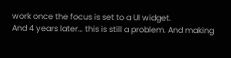work once the focus is set to a UI widget.
And 4 years later… this is still a problem. And making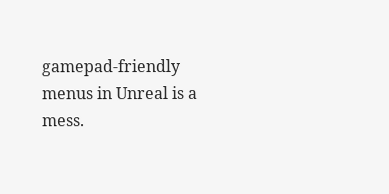gamepad-friendly menus in Unreal is a mess.